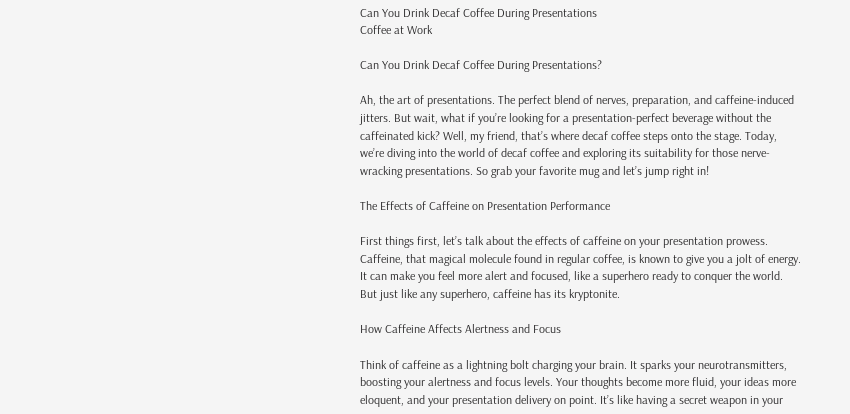Can You Drink Decaf Coffee During Presentations
Coffee at Work

Can You Drink Decaf Coffee During Presentations?

Ah, the art of presentations. The perfect blend of nerves, preparation, and caffeine-induced jitters. But wait, what if you’re looking for a presentation-perfect beverage without the caffeinated kick? Well, my friend, that’s where decaf coffee steps onto the stage. Today, we’re diving into the world of decaf coffee and exploring its suitability for those nerve-wracking presentations. So grab your favorite mug and let’s jump right in!

The Effects of Caffeine on Presentation Performance

First things first, let’s talk about the effects of caffeine on your presentation prowess. Caffeine, that magical molecule found in regular coffee, is known to give you a jolt of energy. It can make you feel more alert and focused, like a superhero ready to conquer the world. But just like any superhero, caffeine has its kryptonite.

How Caffeine Affects Alertness and Focus

Think of caffeine as a lightning bolt charging your brain. It sparks your neurotransmitters, boosting your alertness and focus levels. Your thoughts become more fluid, your ideas more eloquent, and your presentation delivery on point. It’s like having a secret weapon in your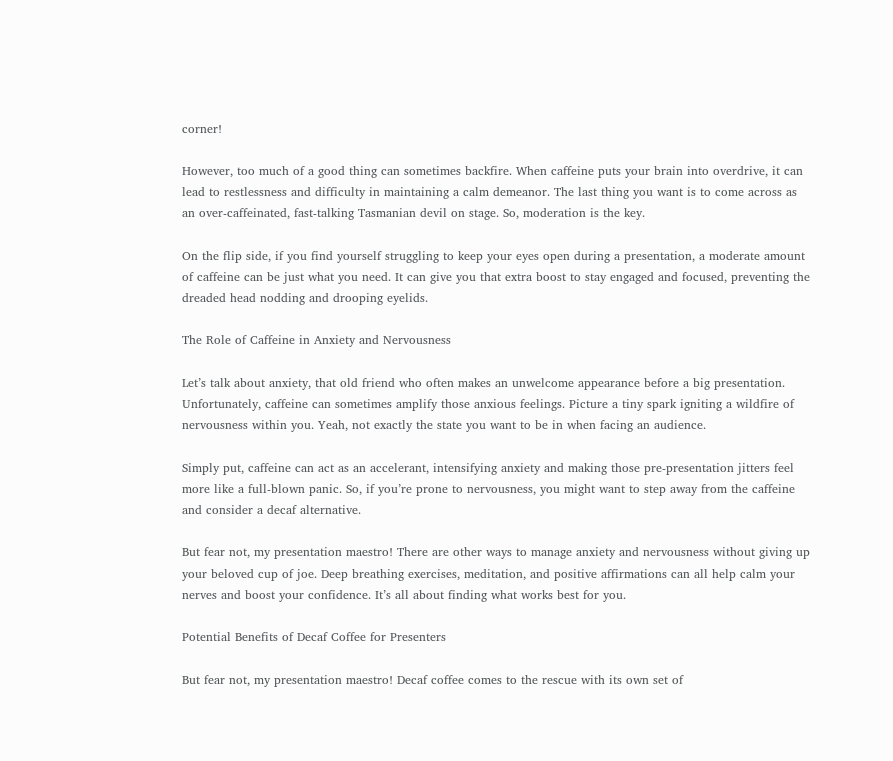corner!

However, too much of a good thing can sometimes backfire. When caffeine puts your brain into overdrive, it can lead to restlessness and difficulty in maintaining a calm demeanor. The last thing you want is to come across as an over-caffeinated, fast-talking Tasmanian devil on stage. So, moderation is the key.

On the flip side, if you find yourself struggling to keep your eyes open during a presentation, a moderate amount of caffeine can be just what you need. It can give you that extra boost to stay engaged and focused, preventing the dreaded head nodding and drooping eyelids.

The Role of Caffeine in Anxiety and Nervousness

Let’s talk about anxiety, that old friend who often makes an unwelcome appearance before a big presentation. Unfortunately, caffeine can sometimes amplify those anxious feelings. Picture a tiny spark igniting a wildfire of nervousness within you. Yeah, not exactly the state you want to be in when facing an audience.

Simply put, caffeine can act as an accelerant, intensifying anxiety and making those pre-presentation jitters feel more like a full-blown panic. So, if you’re prone to nervousness, you might want to step away from the caffeine and consider a decaf alternative.

But fear not, my presentation maestro! There are other ways to manage anxiety and nervousness without giving up your beloved cup of joe. Deep breathing exercises, meditation, and positive affirmations can all help calm your nerves and boost your confidence. It’s all about finding what works best for you.

Potential Benefits of Decaf Coffee for Presenters

But fear not, my presentation maestro! Decaf coffee comes to the rescue with its own set of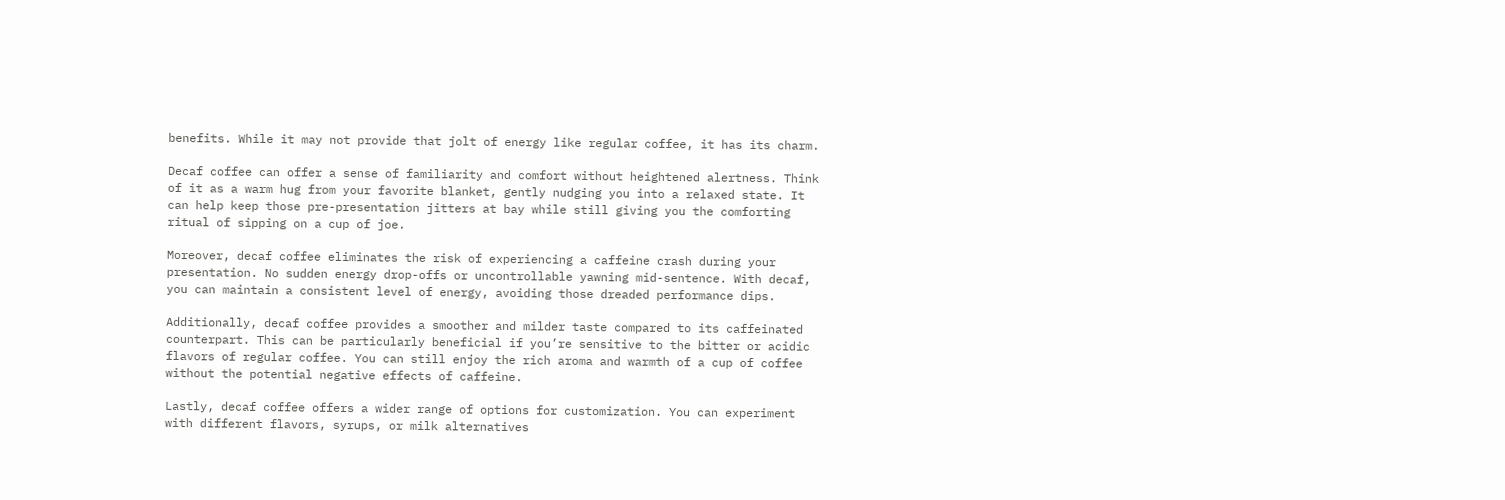benefits. While it may not provide that jolt of energy like regular coffee, it has its charm.

Decaf coffee can offer a sense of familiarity and comfort without heightened alertness. Think of it as a warm hug from your favorite blanket, gently nudging you into a relaxed state. It can help keep those pre-presentation jitters at bay while still giving you the comforting ritual of sipping on a cup of joe.

Moreover, decaf coffee eliminates the risk of experiencing a caffeine crash during your presentation. No sudden energy drop-offs or uncontrollable yawning mid-sentence. With decaf, you can maintain a consistent level of energy, avoiding those dreaded performance dips.

Additionally, decaf coffee provides a smoother and milder taste compared to its caffeinated counterpart. This can be particularly beneficial if you’re sensitive to the bitter or acidic flavors of regular coffee. You can still enjoy the rich aroma and warmth of a cup of coffee without the potential negative effects of caffeine.

Lastly, decaf coffee offers a wider range of options for customization. You can experiment with different flavors, syrups, or milk alternatives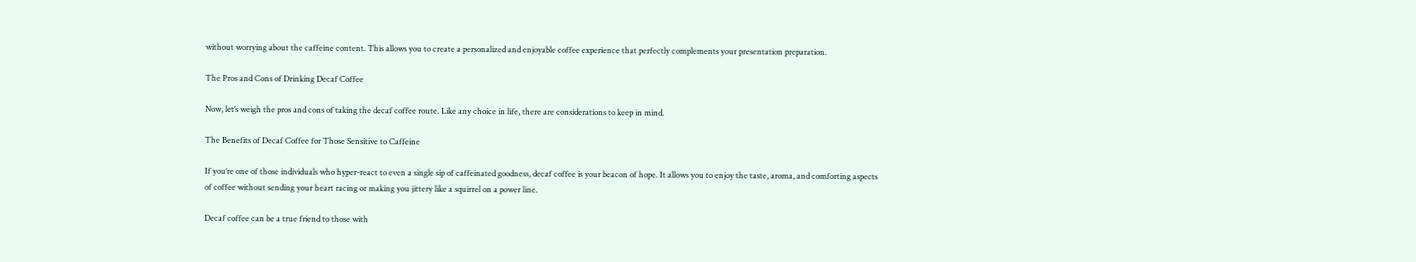without worrying about the caffeine content. This allows you to create a personalized and enjoyable coffee experience that perfectly complements your presentation preparation.

The Pros and Cons of Drinking Decaf Coffee

Now, let’s weigh the pros and cons of taking the decaf coffee route. Like any choice in life, there are considerations to keep in mind.

The Benefits of Decaf Coffee for Those Sensitive to Caffeine

If you’re one of those individuals who hyper-react to even a single sip of caffeinated goodness, decaf coffee is your beacon of hope. It allows you to enjoy the taste, aroma, and comforting aspects of coffee without sending your heart racing or making you jittery like a squirrel on a power line.

Decaf coffee can be a true friend to those with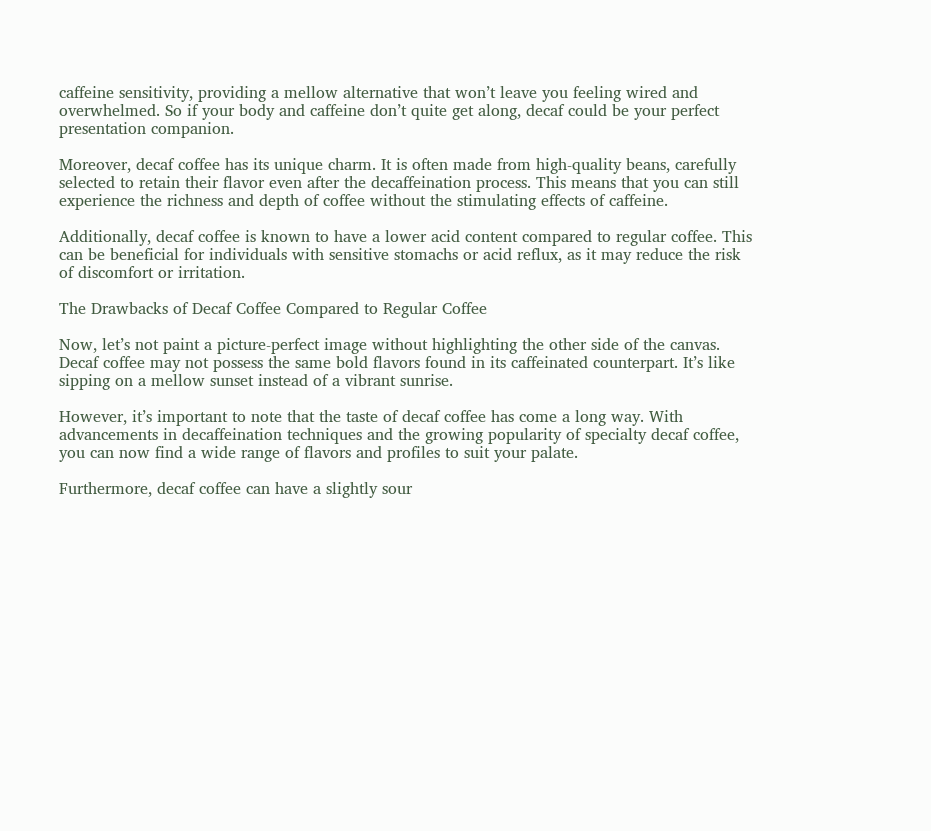caffeine sensitivity, providing a mellow alternative that won’t leave you feeling wired and overwhelmed. So if your body and caffeine don’t quite get along, decaf could be your perfect presentation companion.

Moreover, decaf coffee has its unique charm. It is often made from high-quality beans, carefully selected to retain their flavor even after the decaffeination process. This means that you can still experience the richness and depth of coffee without the stimulating effects of caffeine.

Additionally, decaf coffee is known to have a lower acid content compared to regular coffee. This can be beneficial for individuals with sensitive stomachs or acid reflux, as it may reduce the risk of discomfort or irritation.

The Drawbacks of Decaf Coffee Compared to Regular Coffee

Now, let’s not paint a picture-perfect image without highlighting the other side of the canvas. Decaf coffee may not possess the same bold flavors found in its caffeinated counterpart. It’s like sipping on a mellow sunset instead of a vibrant sunrise.

However, it’s important to note that the taste of decaf coffee has come a long way. With advancements in decaffeination techniques and the growing popularity of specialty decaf coffee, you can now find a wide range of flavors and profiles to suit your palate.

Furthermore, decaf coffee can have a slightly sour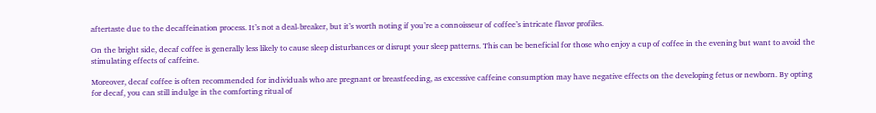aftertaste due to the decaffeination process. It’s not a deal-breaker, but it’s worth noting if you’re a connoisseur of coffee’s intricate flavor profiles.

On the bright side, decaf coffee is generally less likely to cause sleep disturbances or disrupt your sleep patterns. This can be beneficial for those who enjoy a cup of coffee in the evening but want to avoid the stimulating effects of caffeine.

Moreover, decaf coffee is often recommended for individuals who are pregnant or breastfeeding, as excessive caffeine consumption may have negative effects on the developing fetus or newborn. By opting for decaf, you can still indulge in the comforting ritual of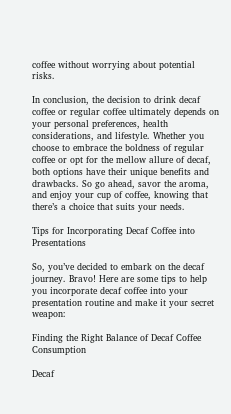coffee without worrying about potential risks.

In conclusion, the decision to drink decaf coffee or regular coffee ultimately depends on your personal preferences, health considerations, and lifestyle. Whether you choose to embrace the boldness of regular coffee or opt for the mellow allure of decaf, both options have their unique benefits and drawbacks. So go ahead, savor the aroma, and enjoy your cup of coffee, knowing that there’s a choice that suits your needs.

Tips for Incorporating Decaf Coffee into Presentations

So, you’ve decided to embark on the decaf journey. Bravo! Here are some tips to help you incorporate decaf coffee into your presentation routine and make it your secret weapon:

Finding the Right Balance of Decaf Coffee Consumption

Decaf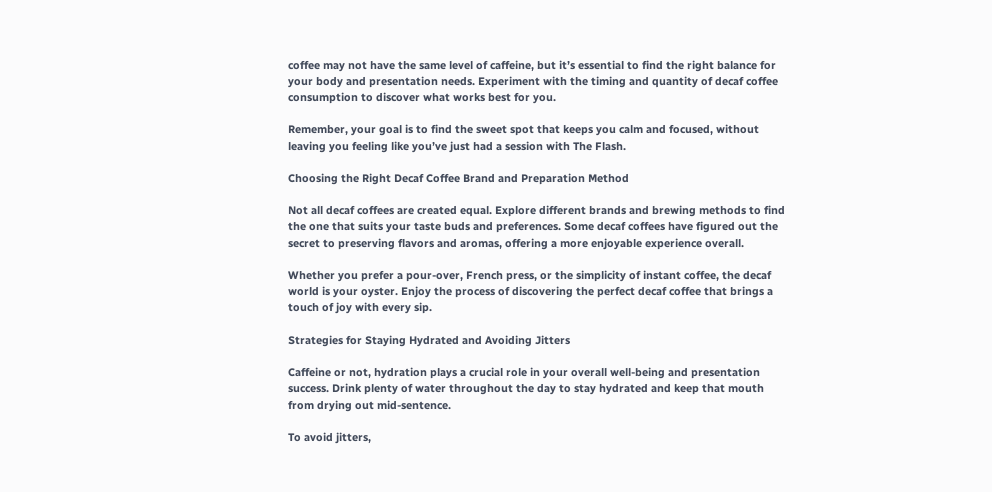coffee may not have the same level of caffeine, but it’s essential to find the right balance for your body and presentation needs. Experiment with the timing and quantity of decaf coffee consumption to discover what works best for you.

Remember, your goal is to find the sweet spot that keeps you calm and focused, without leaving you feeling like you’ve just had a session with The Flash.

Choosing the Right Decaf Coffee Brand and Preparation Method

Not all decaf coffees are created equal. Explore different brands and brewing methods to find the one that suits your taste buds and preferences. Some decaf coffees have figured out the secret to preserving flavors and aromas, offering a more enjoyable experience overall.

Whether you prefer a pour-over, French press, or the simplicity of instant coffee, the decaf world is your oyster. Enjoy the process of discovering the perfect decaf coffee that brings a touch of joy with every sip.

Strategies for Staying Hydrated and Avoiding Jitters

Caffeine or not, hydration plays a crucial role in your overall well-being and presentation success. Drink plenty of water throughout the day to stay hydrated and keep that mouth from drying out mid-sentence.

To avoid jitters,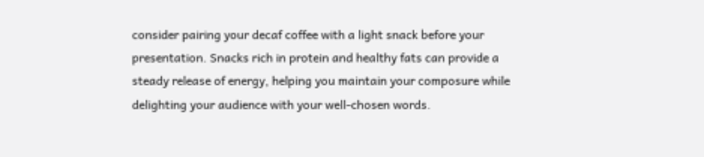consider pairing your decaf coffee with a light snack before your presentation. Snacks rich in protein and healthy fats can provide a steady release of energy, helping you maintain your composure while delighting your audience with your well-chosen words.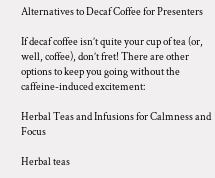Alternatives to Decaf Coffee for Presenters

If decaf coffee isn’t quite your cup of tea (or, well, coffee), don’t fret! There are other options to keep you going without the caffeine-induced excitement:

Herbal Teas and Infusions for Calmness and Focus

Herbal teas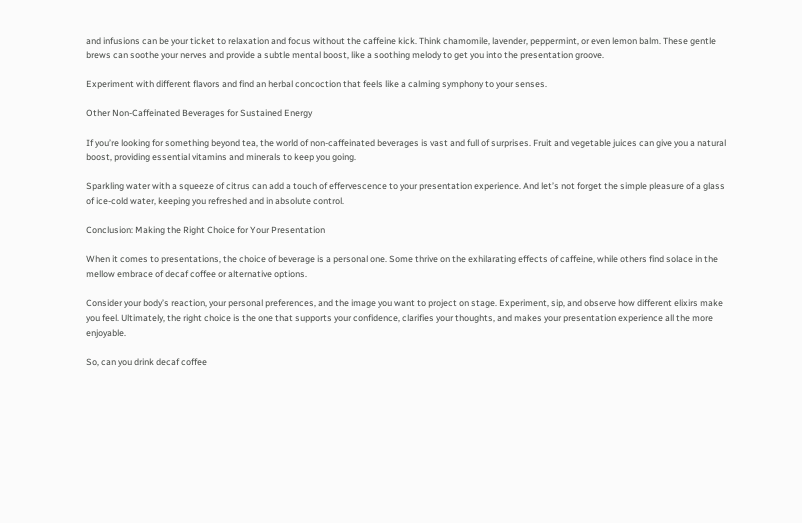and infusions can be your ticket to relaxation and focus without the caffeine kick. Think chamomile, lavender, peppermint, or even lemon balm. These gentle brews can soothe your nerves and provide a subtle mental boost, like a soothing melody to get you into the presentation groove.

Experiment with different flavors and find an herbal concoction that feels like a calming symphony to your senses.

Other Non-Caffeinated Beverages for Sustained Energy

If you’re looking for something beyond tea, the world of non-caffeinated beverages is vast and full of surprises. Fruit and vegetable juices can give you a natural boost, providing essential vitamins and minerals to keep you going.

Sparkling water with a squeeze of citrus can add a touch of effervescence to your presentation experience. And let’s not forget the simple pleasure of a glass of ice-cold water, keeping you refreshed and in absolute control.

Conclusion: Making the Right Choice for Your Presentation

When it comes to presentations, the choice of beverage is a personal one. Some thrive on the exhilarating effects of caffeine, while others find solace in the mellow embrace of decaf coffee or alternative options.

Consider your body’s reaction, your personal preferences, and the image you want to project on stage. Experiment, sip, and observe how different elixirs make you feel. Ultimately, the right choice is the one that supports your confidence, clarifies your thoughts, and makes your presentation experience all the more enjoyable.

So, can you drink decaf coffee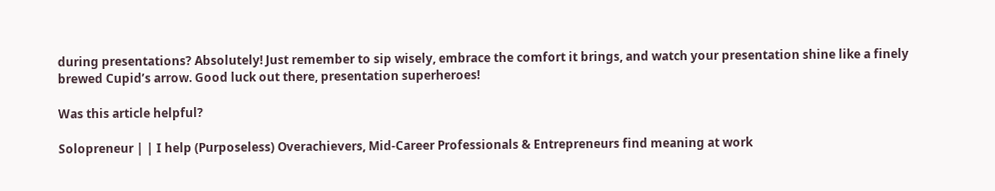during presentations? Absolutely! Just remember to sip wisely, embrace the comfort it brings, and watch your presentation shine like a finely brewed Cupid’s arrow. Good luck out there, presentation superheroes!

Was this article helpful?

Solopreneur | | I help (Purposeless) Overachievers, Mid-Career Professionals & Entrepreneurs find meaning at work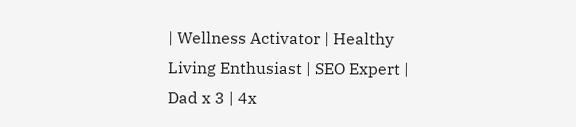| Wellness Activator | Healthy Living Enthusiast | SEO Expert | Dad x 3 | 4x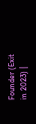Founder (Exit in 2023) |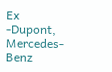Ex -Dupont, Mercedes-Benz